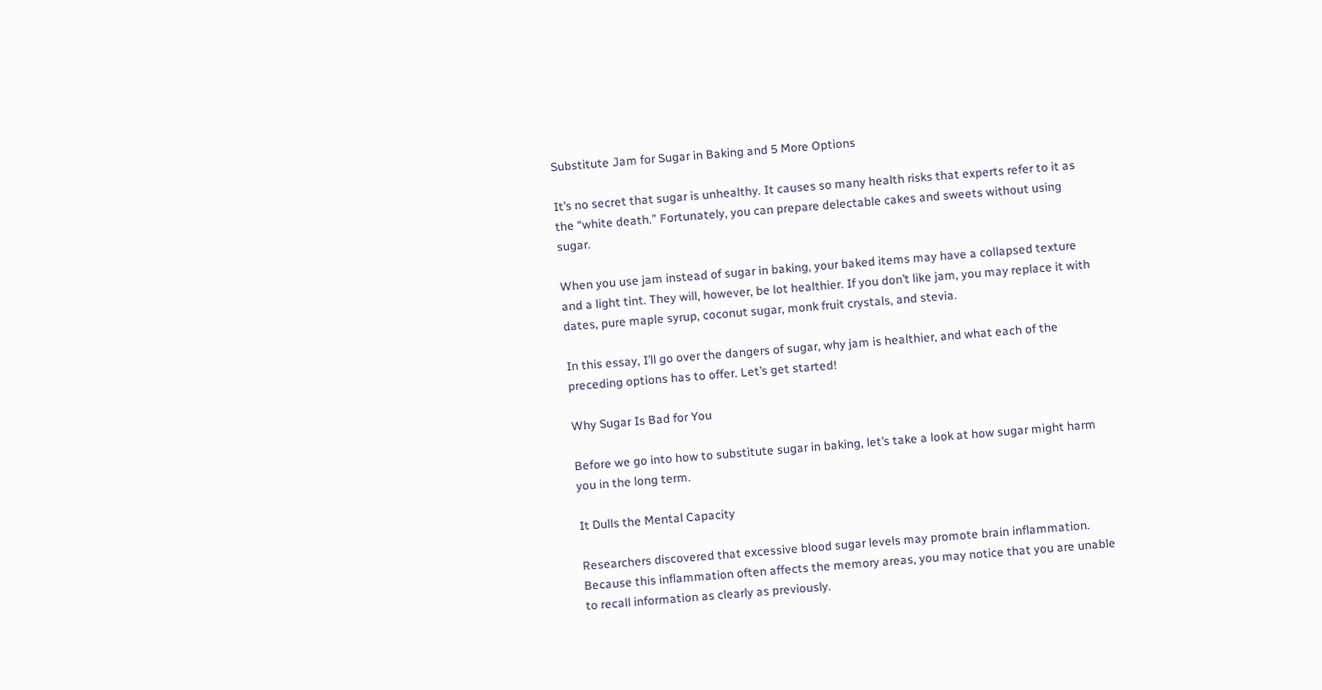Substitute Jam for Sugar in Baking and 5 More Options

It’s no secret that sugar is unhealthy. It causes so many health risks that experts refer to it as the “white death.” Fortunately, you can prepare delectable cakes and sweets without using sugar.

When you use jam instead of sugar in baking, your baked items may have a collapsed texture and a light tint. They will, however, be lot healthier. If you don’t like jam, you may replace it with dates, pure maple syrup, coconut sugar, monk fruit crystals, and stevia.

In this essay, I’ll go over the dangers of sugar, why jam is healthier, and what each of the preceding options has to offer. Let’s get started!

Why Sugar Is Bad for You

Before we go into how to substitute sugar in baking, let’s take a look at how sugar might harm you in the long term.

It Dulls the Mental Capacity

Researchers discovered that excessive blood sugar levels may promote brain inflammation. Because this inflammation often affects the memory areas, you may notice that you are unable to recall information as clearly as previously.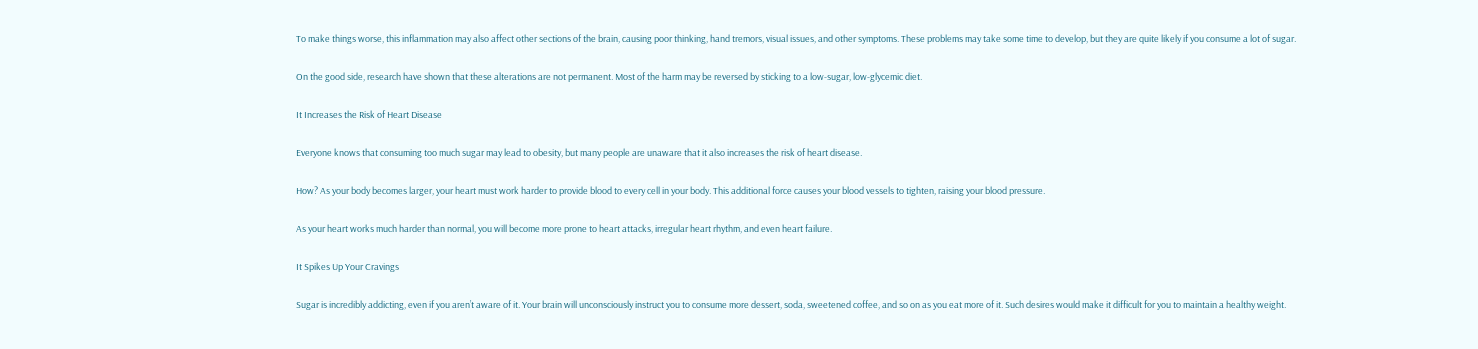To make things worse, this inflammation may also affect other sections of the brain, causing poor thinking, hand tremors, visual issues, and other symptoms. These problems may take some time to develop, but they are quite likely if you consume a lot of sugar.

On the good side, research have shown that these alterations are not permanent. Most of the harm may be reversed by sticking to a low-sugar, low-glycemic diet.

It Increases the Risk of Heart Disease

Everyone knows that consuming too much sugar may lead to obesity, but many people are unaware that it also increases the risk of heart disease.

How? As your body becomes larger, your heart must work harder to provide blood to every cell in your body. This additional force causes your blood vessels to tighten, raising your blood pressure.

As your heart works much harder than normal, you will become more prone to heart attacks, irregular heart rhythm, and even heart failure.

It Spikes Up Your Cravings

Sugar is incredibly addicting, even if you aren’t aware of it. Your brain will unconsciously instruct you to consume more dessert, soda, sweetened coffee, and so on as you eat more of it. Such desires would make it difficult for you to maintain a healthy weight.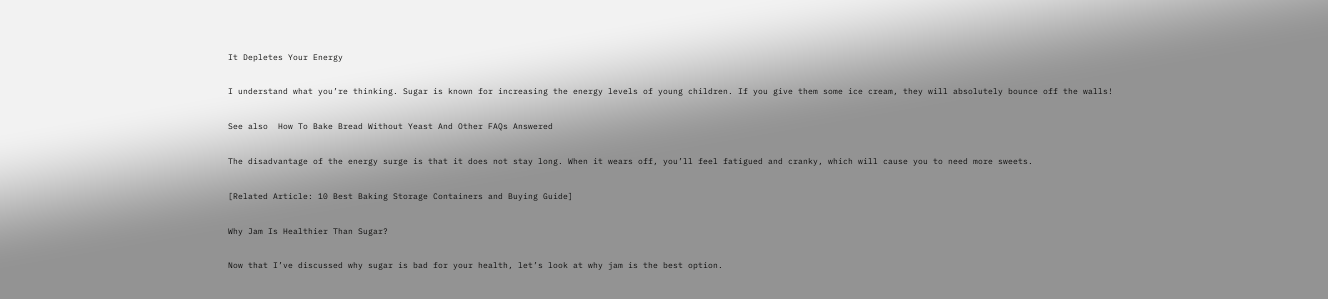It Depletes Your Energy

I understand what you’re thinking. Sugar is known for increasing the energy levels of young children. If you give them some ice cream, they will absolutely bounce off the walls!

See also  How To Bake Bread Without Yeast And Other FAQs Answered

The disadvantage of the energy surge is that it does not stay long. When it wears off, you’ll feel fatigued and cranky, which will cause you to need more sweets.

[Related Article: 10 Best Baking Storage Containers and Buying Guide]

Why Jam Is Healthier Than Sugar?

Now that I’ve discussed why sugar is bad for your health, let’s look at why jam is the best option.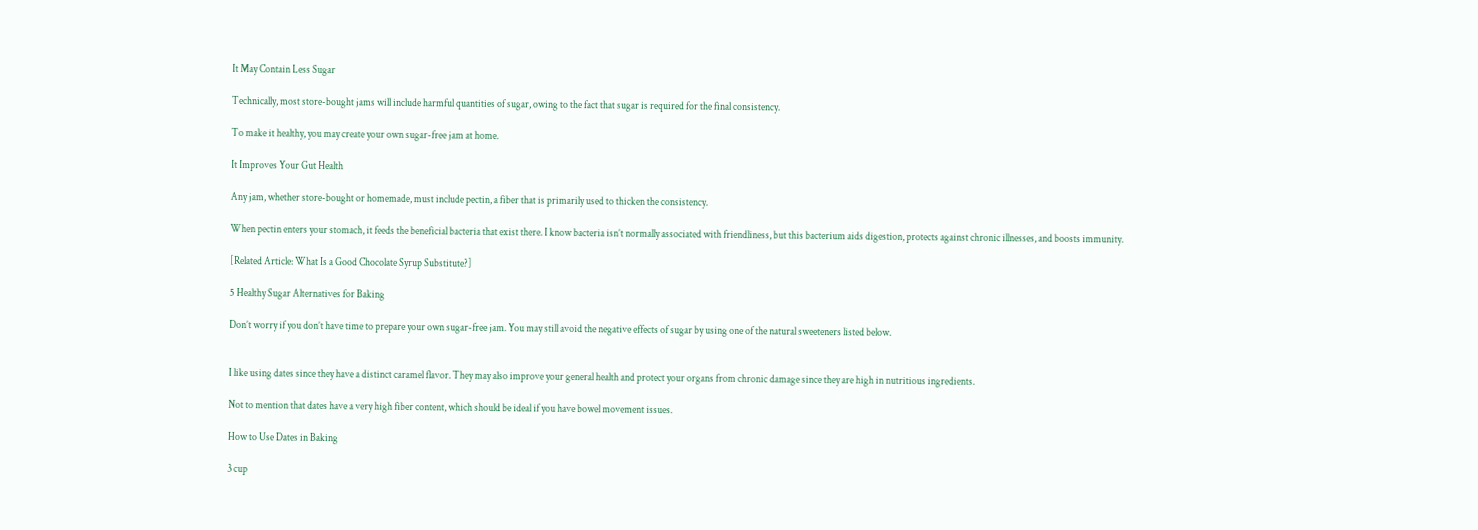It May Contain Less Sugar

Technically, most store-bought jams will include harmful quantities of sugar, owing to the fact that sugar is required for the final consistency.

To make it healthy, you may create your own sugar-free jam at home.

It Improves Your Gut Health

Any jam, whether store-bought or homemade, must include pectin, a fiber that is primarily used to thicken the consistency.

When pectin enters your stomach, it feeds the beneficial bacteria that exist there. I know bacteria isn’t normally associated with friendliness, but this bacterium aids digestion, protects against chronic illnesses, and boosts immunity.

[Related Article: What Is a Good Chocolate Syrup Substitute?]

5 Healthy Sugar Alternatives for Baking

Don’t worry if you don’t have time to prepare your own sugar-free jam. You may still avoid the negative effects of sugar by using one of the natural sweeteners listed below.


I like using dates since they have a distinct caramel flavor. They may also improve your general health and protect your organs from chronic damage since they are high in nutritious ingredients.

Not to mention that dates have a very high fiber content, which should be ideal if you have bowel movement issues.

How to Use Dates in Baking

3 cup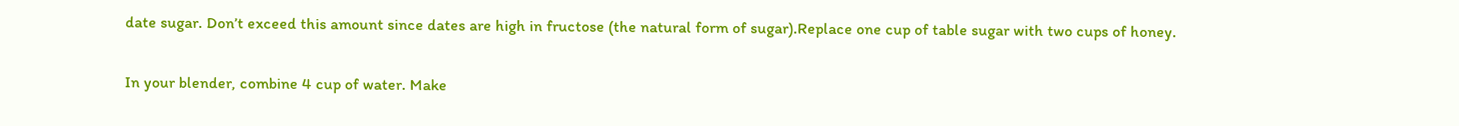date sugar. Don’t exceed this amount since dates are high in fructose (the natural form of sugar).Replace one cup of table sugar with two cups of honey.

In your blender, combine 4 cup of water. Make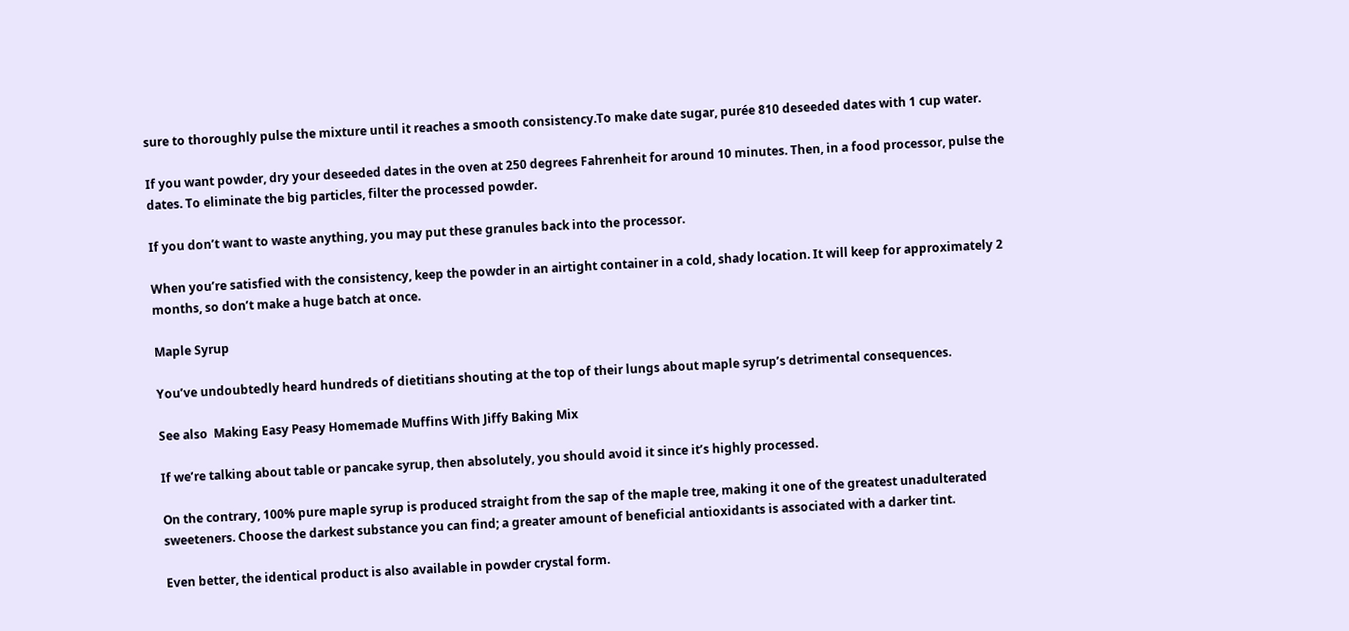sure to thoroughly pulse the mixture until it reaches a smooth consistency.To make date sugar, purée 810 deseeded dates with 1 cup water.

If you want powder, dry your deseeded dates in the oven at 250 degrees Fahrenheit for around 10 minutes. Then, in a food processor, pulse the dates. To eliminate the big particles, filter the processed powder.

If you don’t want to waste anything, you may put these granules back into the processor.

When you’re satisfied with the consistency, keep the powder in an airtight container in a cold, shady location. It will keep for approximately 2 months, so don’t make a huge batch at once.

Maple Syrup

You’ve undoubtedly heard hundreds of dietitians shouting at the top of their lungs about maple syrup’s detrimental consequences.

See also  Making Easy Peasy Homemade Muffins With Jiffy Baking Mix

If we’re talking about table or pancake syrup, then absolutely, you should avoid it since it’s highly processed.

On the contrary, 100% pure maple syrup is produced straight from the sap of the maple tree, making it one of the greatest unadulterated sweeteners. Choose the darkest substance you can find; a greater amount of beneficial antioxidants is associated with a darker tint.

Even better, the identical product is also available in powder crystal form.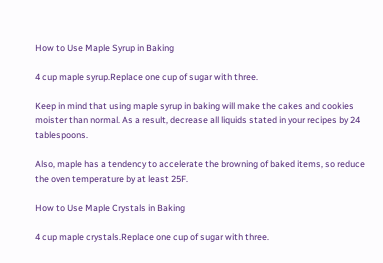How to Use Maple Syrup in Baking

4 cup maple syrup.Replace one cup of sugar with three.

Keep in mind that using maple syrup in baking will make the cakes and cookies moister than normal. As a result, decrease all liquids stated in your recipes by 24 tablespoons.

Also, maple has a tendency to accelerate the browning of baked items, so reduce the oven temperature by at least 25F.

How to Use Maple Crystals in Baking

4 cup maple crystals.Replace one cup of sugar with three.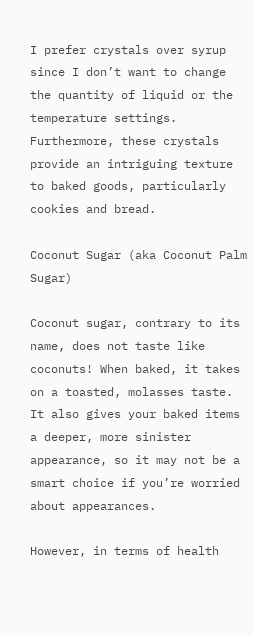I prefer crystals over syrup since I don’t want to change the quantity of liquid or the temperature settings. Furthermore, these crystals provide an intriguing texture to baked goods, particularly cookies and bread.

Coconut Sugar (aka Coconut Palm Sugar)

Coconut sugar, contrary to its name, does not taste like coconuts! When baked, it takes on a toasted, molasses taste. It also gives your baked items a deeper, more sinister appearance, so it may not be a smart choice if you’re worried about appearances.

However, in terms of health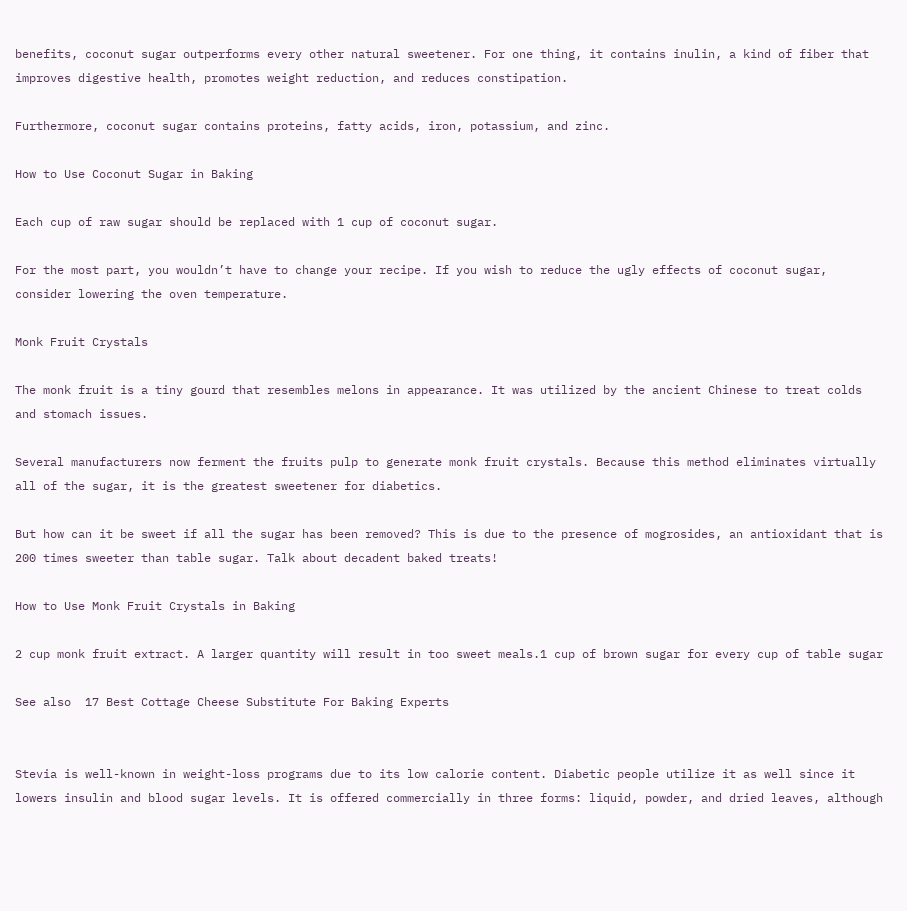benefits, coconut sugar outperforms every other natural sweetener. For one thing, it contains inulin, a kind of fiber that improves digestive health, promotes weight reduction, and reduces constipation.

Furthermore, coconut sugar contains proteins, fatty acids, iron, potassium, and zinc.

How to Use Coconut Sugar in Baking

Each cup of raw sugar should be replaced with 1 cup of coconut sugar.

For the most part, you wouldn’t have to change your recipe. If you wish to reduce the ugly effects of coconut sugar, consider lowering the oven temperature.

Monk Fruit Crystals

The monk fruit is a tiny gourd that resembles melons in appearance. It was utilized by the ancient Chinese to treat colds and stomach issues.

Several manufacturers now ferment the fruits pulp to generate monk fruit crystals. Because this method eliminates virtually all of the sugar, it is the greatest sweetener for diabetics.

But how can it be sweet if all the sugar has been removed? This is due to the presence of mogrosides, an antioxidant that is 200 times sweeter than table sugar. Talk about decadent baked treats!

How to Use Monk Fruit Crystals in Baking

2 cup monk fruit extract. A larger quantity will result in too sweet meals.1 cup of brown sugar for every cup of table sugar

See also  17 Best Cottage Cheese Substitute For Baking Experts


Stevia is well-known in weight-loss programs due to its low calorie content. Diabetic people utilize it as well since it lowers insulin and blood sugar levels. It is offered commercially in three forms: liquid, powder, and dried leaves, although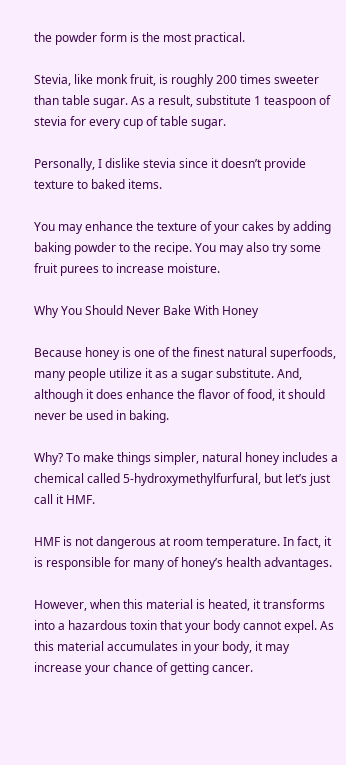the powder form is the most practical.

Stevia, like monk fruit, is roughly 200 times sweeter than table sugar. As a result, substitute 1 teaspoon of stevia for every cup of table sugar.

Personally, I dislike stevia since it doesn’t provide texture to baked items.

You may enhance the texture of your cakes by adding baking powder to the recipe. You may also try some fruit purees to increase moisture.

Why You Should Never Bake With Honey

Because honey is one of the finest natural superfoods, many people utilize it as a sugar substitute. And, although it does enhance the flavor of food, it should never be used in baking.

Why? To make things simpler, natural honey includes a chemical called 5-hydroxymethylfurfural, but let’s just call it HMF.

HMF is not dangerous at room temperature. In fact, it is responsible for many of honey’s health advantages.

However, when this material is heated, it transforms into a hazardous toxin that your body cannot expel. As this material accumulates in your body, it may increase your chance of getting cancer.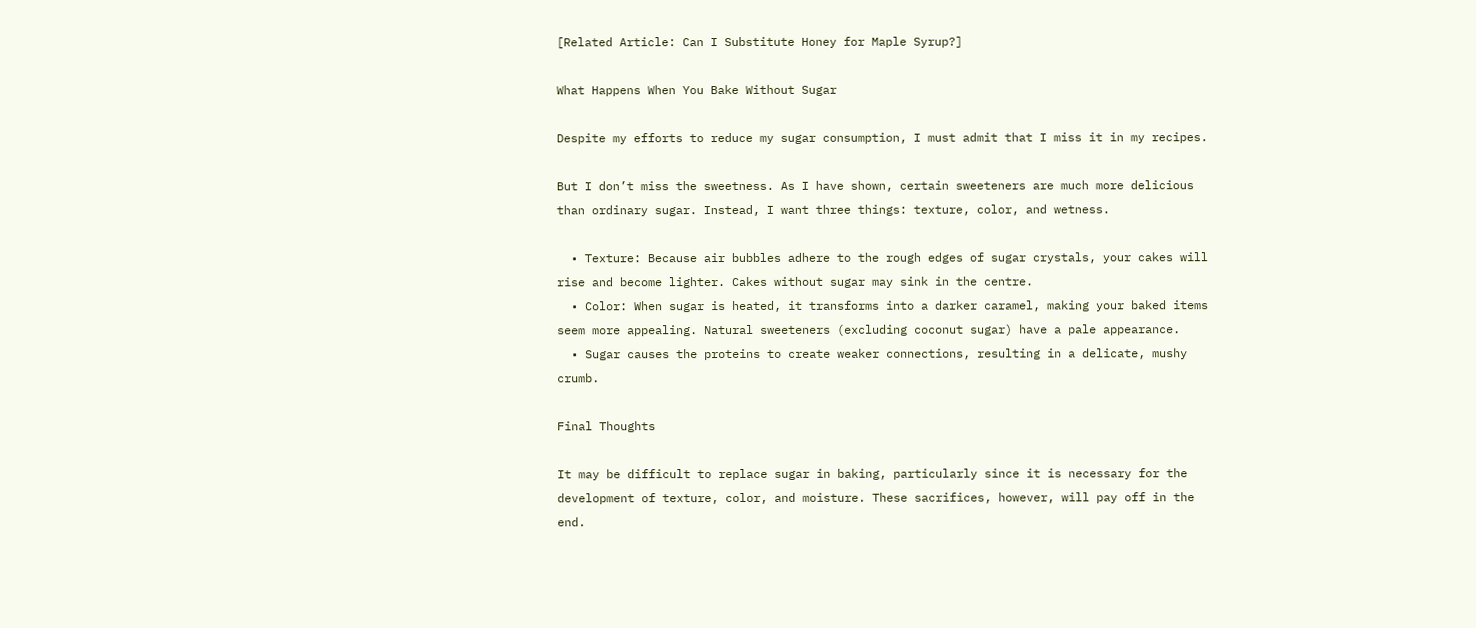[Related Article: Can I Substitute Honey for Maple Syrup?]

What Happens When You Bake Without Sugar

Despite my efforts to reduce my sugar consumption, I must admit that I miss it in my recipes.

But I don’t miss the sweetness. As I have shown, certain sweeteners are much more delicious than ordinary sugar. Instead, I want three things: texture, color, and wetness.

  • Texture: Because air bubbles adhere to the rough edges of sugar crystals, your cakes will rise and become lighter. Cakes without sugar may sink in the centre.
  • Color: When sugar is heated, it transforms into a darker caramel, making your baked items seem more appealing. Natural sweeteners (excluding coconut sugar) have a pale appearance.
  • Sugar causes the proteins to create weaker connections, resulting in a delicate, mushy crumb.

Final Thoughts

It may be difficult to replace sugar in baking, particularly since it is necessary for the development of texture, color, and moisture. These sacrifices, however, will pay off in the end.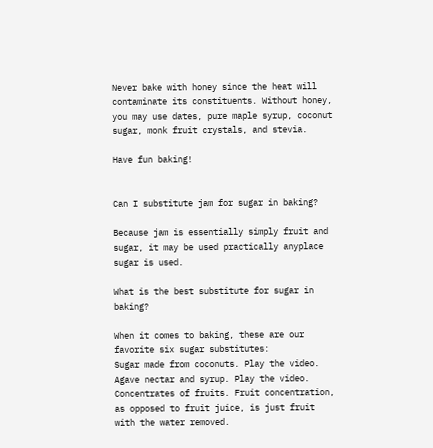Never bake with honey since the heat will contaminate its constituents. Without honey, you may use dates, pure maple syrup, coconut sugar, monk fruit crystals, and stevia.

Have fun baking!


Can I substitute jam for sugar in baking?

Because jam is essentially simply fruit and sugar, it may be used practically anyplace sugar is used.

What is the best substitute for sugar in baking?

When it comes to baking, these are our favorite six sugar substitutes:
Sugar made from coconuts. Play the video.
Agave nectar and syrup. Play the video.
Concentrates of fruits. Fruit concentration, as opposed to fruit juice, is just fruit with the water removed.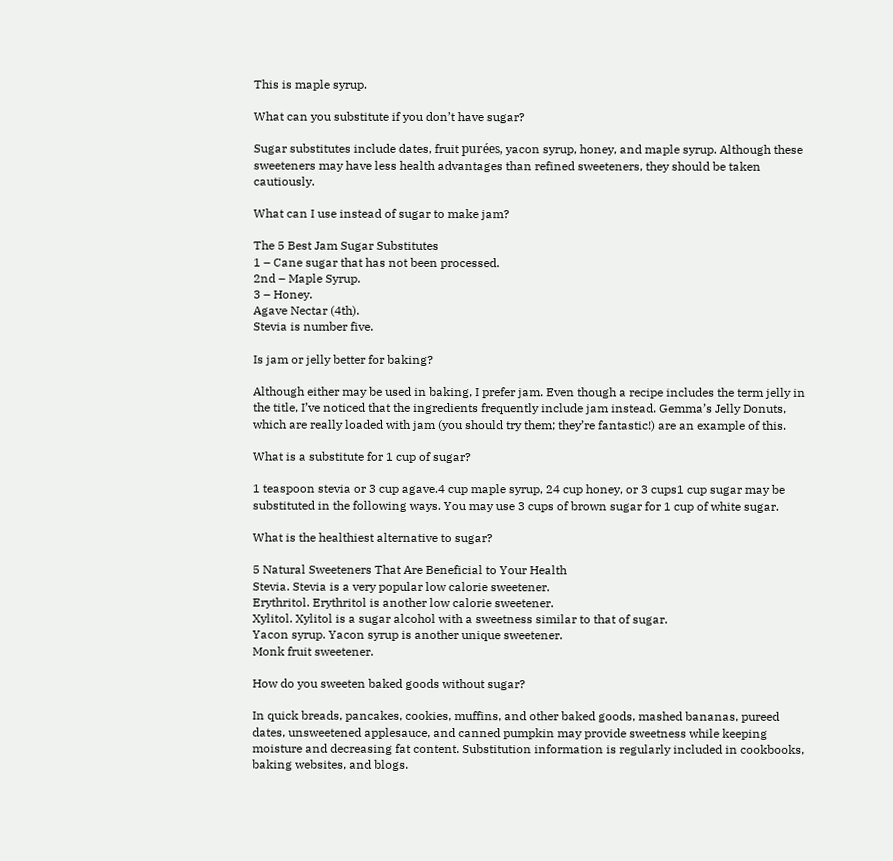This is maple syrup.

What can you substitute if you don’t have sugar?

Sugar substitutes include dates, fruit purées, yacon syrup, honey, and maple syrup. Although these sweeteners may have less health advantages than refined sweeteners, they should be taken cautiously.

What can I use instead of sugar to make jam?

The 5 Best Jam Sugar Substitutes
1 – Cane sugar that has not been processed.
2nd – Maple Syrup.
3 – Honey.
Agave Nectar (4th).
Stevia is number five.

Is jam or jelly better for baking?

Although either may be used in baking, I prefer jam. Even though a recipe includes the term jelly in the title, I’ve noticed that the ingredients frequently include jam instead. Gemma’s Jelly Donuts, which are really loaded with jam (you should try them; they’re fantastic!) are an example of this.

What is a substitute for 1 cup of sugar?

1 teaspoon stevia or 3 cup agave.4 cup maple syrup, 24 cup honey, or 3 cups1 cup sugar may be substituted in the following ways. You may use 3 cups of brown sugar for 1 cup of white sugar.

What is the healthiest alternative to sugar?

5 Natural Sweeteners That Are Beneficial to Your Health
Stevia. Stevia is a very popular low calorie sweetener.
Erythritol. Erythritol is another low calorie sweetener.
Xylitol. Xylitol is a sugar alcohol with a sweetness similar to that of sugar.
Yacon syrup. Yacon syrup is another unique sweetener.
Monk fruit sweetener.

How do you sweeten baked goods without sugar?

In quick breads, pancakes, cookies, muffins, and other baked goods, mashed bananas, pureed dates, unsweetened applesauce, and canned pumpkin may provide sweetness while keeping moisture and decreasing fat content. Substitution information is regularly included in cookbooks, baking websites, and blogs.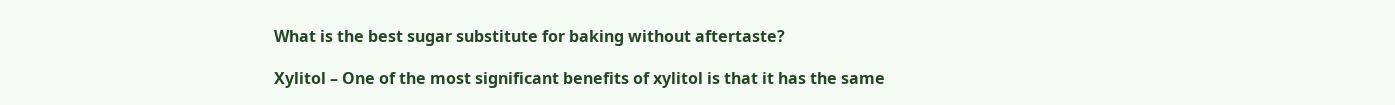What is the best sugar substitute for baking without aftertaste?

Xylitol – One of the most significant benefits of xylitol is that it has the same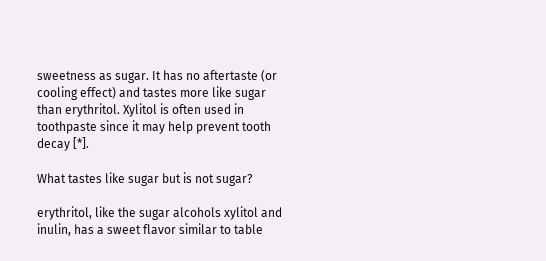sweetness as sugar. It has no aftertaste (or cooling effect) and tastes more like sugar than erythritol. Xylitol is often used in toothpaste since it may help prevent tooth decay [*].

What tastes like sugar but is not sugar?

erythritol, like the sugar alcohols xylitol and inulin, has a sweet flavor similar to table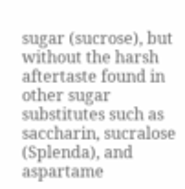sugar (sucrose), but without the harsh aftertaste found in other sugar substitutes such as saccharin, sucralose (Splenda), and aspartame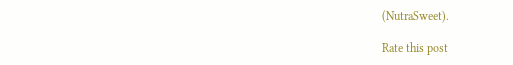(NutraSweet).

Rate this post